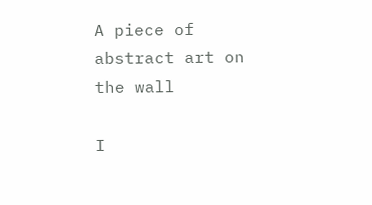A piece of abstract art on the wall

I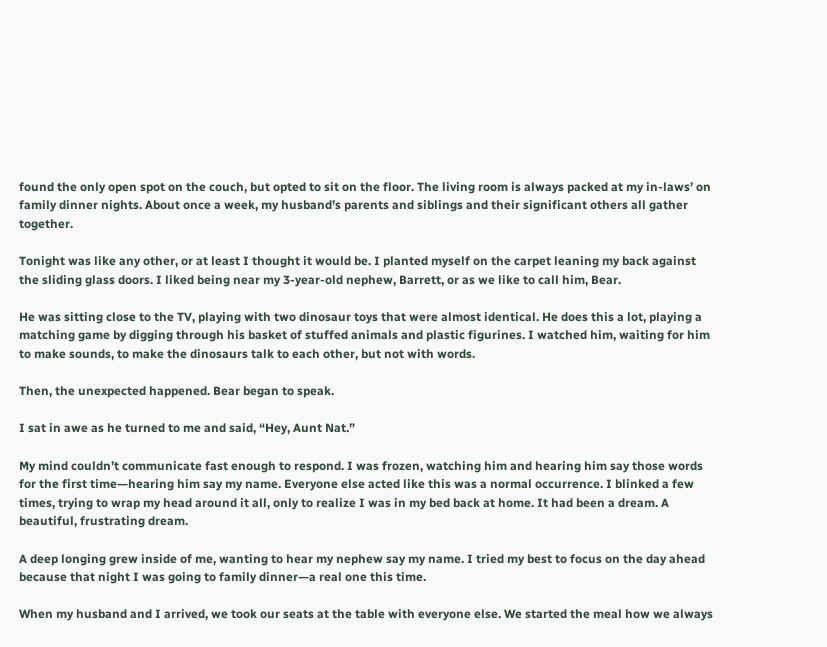found the only open spot on the couch, but opted to sit on the floor. The living room is always packed at my in-laws’ on family dinner nights. About once a week, my husband’s parents and siblings and their significant others all gather together.

Tonight was like any other, or at least I thought it would be. I planted myself on the carpet leaning my back against the sliding glass doors. I liked being near my 3-year-old nephew, Barrett, or as we like to call him, Bear.

He was sitting close to the TV, playing with two dinosaur toys that were almost identical. He does this a lot, playing a matching game by digging through his basket of stuffed animals and plastic figurines. I watched him, waiting for him to make sounds, to make the dinosaurs talk to each other, but not with words.

Then, the unexpected happened. Bear began to speak.

I sat in awe as he turned to me and said, “Hey, Aunt Nat.”

My mind couldn’t communicate fast enough to respond. I was frozen, watching him and hearing him say those words for the first time—hearing him say my name. Everyone else acted like this was a normal occurrence. I blinked a few times, trying to wrap my head around it all, only to realize I was in my bed back at home. It had been a dream. A beautiful, frustrating dream.

A deep longing grew inside of me, wanting to hear my nephew say my name. I tried my best to focus on the day ahead because that night I was going to family dinner—a real one this time.

When my husband and I arrived, we took our seats at the table with everyone else. We started the meal how we always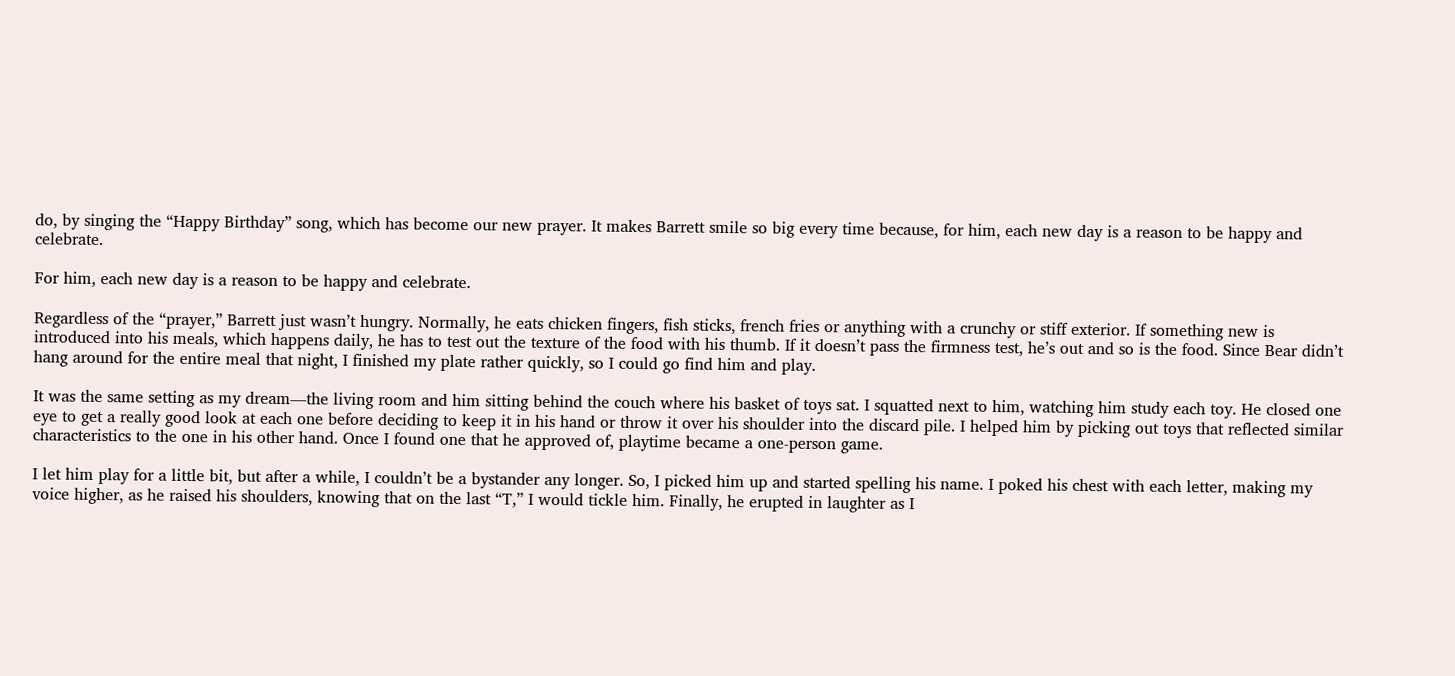do, by singing the “Happy Birthday” song, which has become our new prayer. It makes Barrett smile so big every time because, for him, each new day is a reason to be happy and celebrate.

For him, each new day is a reason to be happy and celebrate.

Regardless of the “prayer,” Barrett just wasn’t hungry. Normally, he eats chicken fingers, fish sticks, french fries or anything with a crunchy or stiff exterior. If something new is introduced into his meals, which happens daily, he has to test out the texture of the food with his thumb. If it doesn’t pass the firmness test, he’s out and so is the food. Since Bear didn’t hang around for the entire meal that night, I finished my plate rather quickly, so I could go find him and play.

It was the same setting as my dream—the living room and him sitting behind the couch where his basket of toys sat. I squatted next to him, watching him study each toy. He closed one eye to get a really good look at each one before deciding to keep it in his hand or throw it over his shoulder into the discard pile. I helped him by picking out toys that reflected similar characteristics to the one in his other hand. Once I found one that he approved of, playtime became a one-person game.

I let him play for a little bit, but after a while, I couldn’t be a bystander any longer. So, I picked him up and started spelling his name. I poked his chest with each letter, making my voice higher, as he raised his shoulders, knowing that on the last “T,” I would tickle him. Finally, he erupted in laughter as I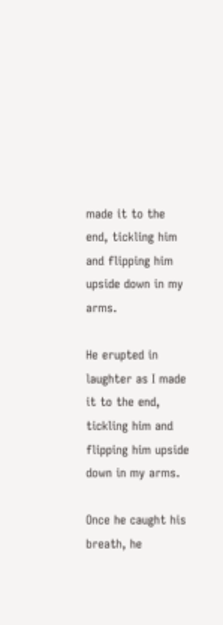made it to the end, tickling him and flipping him upside down in my arms.

He erupted in laughter as I made it to the end, tickling him and flipping him upside down in my arms.

Once he caught his breath, he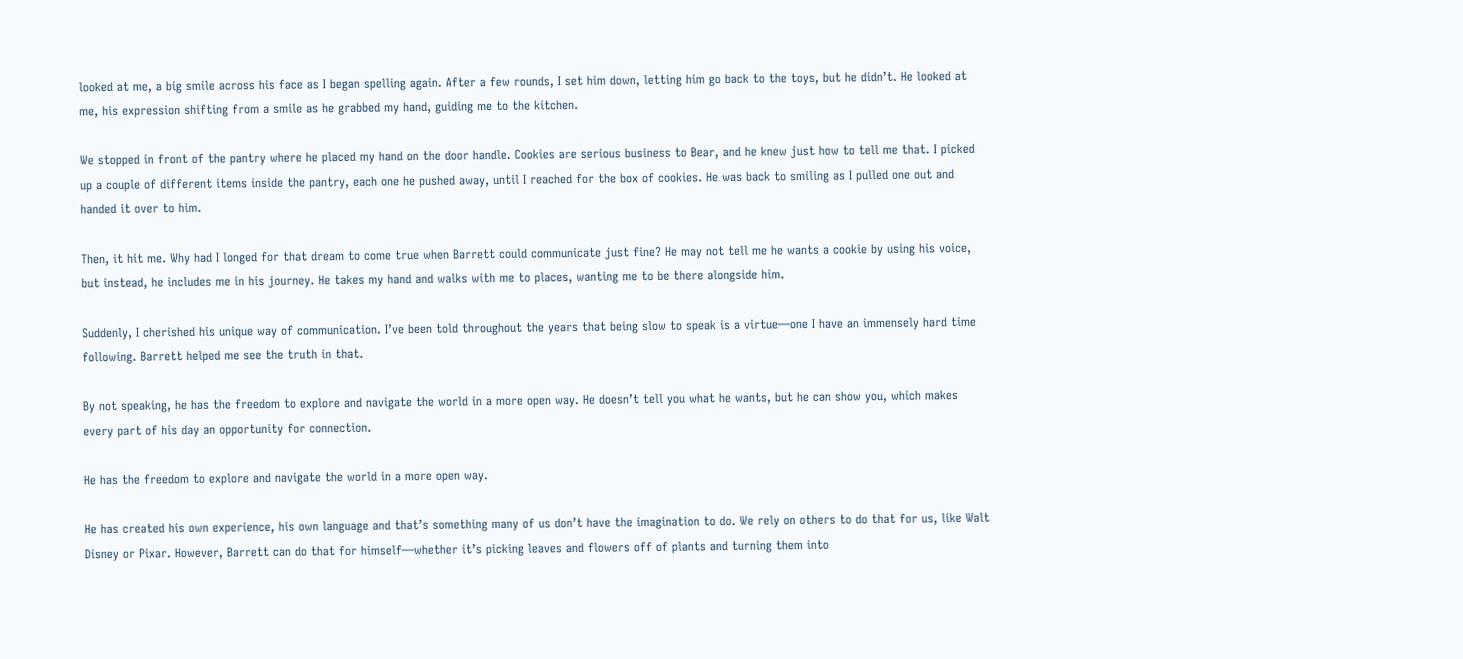looked at me, a big smile across his face as I began spelling again. After a few rounds, I set him down, letting him go back to the toys, but he didn’t. He looked at me, his expression shifting from a smile as he grabbed my hand, guiding me to the kitchen.

We stopped in front of the pantry where he placed my hand on the door handle. Cookies are serious business to Bear, and he knew just how to tell me that. I picked up a couple of different items inside the pantry, each one he pushed away, until I reached for the box of cookies. He was back to smiling as I pulled one out and handed it over to him.

Then, it hit me. Why had I longed for that dream to come true when Barrett could communicate just fine? He may not tell me he wants a cookie by using his voice, but instead, he includes me in his journey. He takes my hand and walks with me to places, wanting me to be there alongside him.

Suddenly, I cherished his unique way of communication. I’ve been told throughout the years that being slow to speak is a virtue—one I have an immensely hard time following. Barrett helped me see the truth in that.

By not speaking, he has the freedom to explore and navigate the world in a more open way. He doesn’t tell you what he wants, but he can show you, which makes every part of his day an opportunity for connection.

He has the freedom to explore and navigate the world in a more open way.

He has created his own experience, his own language and that’s something many of us don’t have the imagination to do. We rely on others to do that for us, like Walt Disney or Pixar. However, Barrett can do that for himself—whether it’s picking leaves and flowers off of plants and turning them into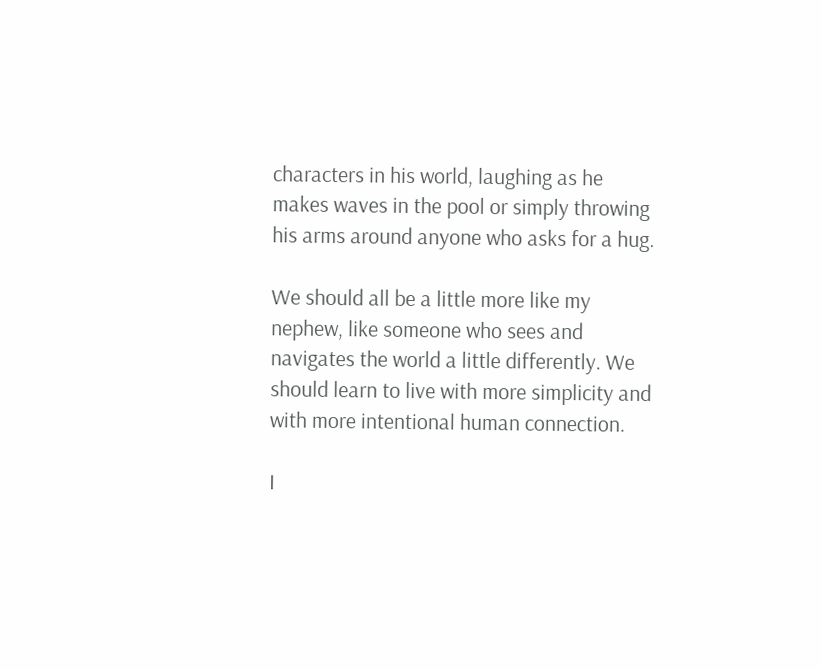characters in his world, laughing as he makes waves in the pool or simply throwing his arms around anyone who asks for a hug.

We should all be a little more like my nephew, like someone who sees and navigates the world a little differently. We should learn to live with more simplicity and with more intentional human connection.

I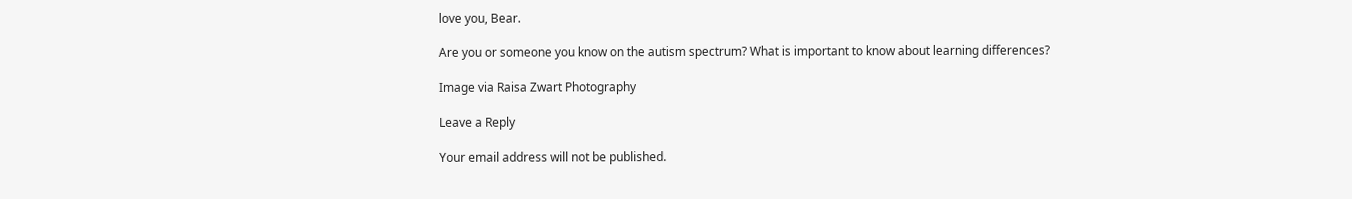love you, Bear.

Are you or someone you know on the autism spectrum? What is important to know about learning differences?

Image via Raisa Zwart Photography

Leave a Reply

Your email address will not be published.